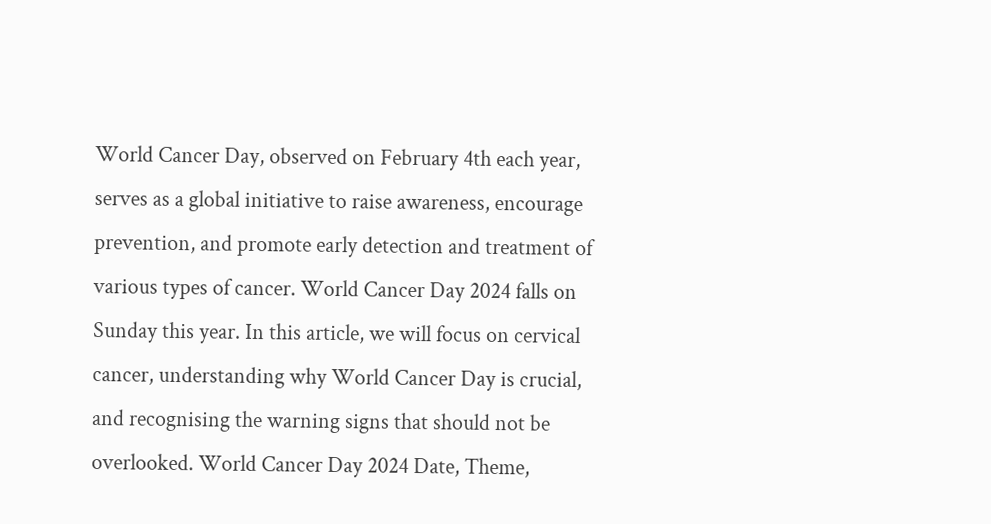World Cancer Day, observed on February 4th each year, serves as a global initiative to raise awareness, encourage prevention, and promote early detection and treatment of various types of cancer. World Cancer Day 2024 falls on Sunday this year. In this article, we will focus on cervical cancer, understanding why World Cancer Day is crucial, and recognising the warning signs that should not be overlooked. World Cancer Day 2024 Date, Theme,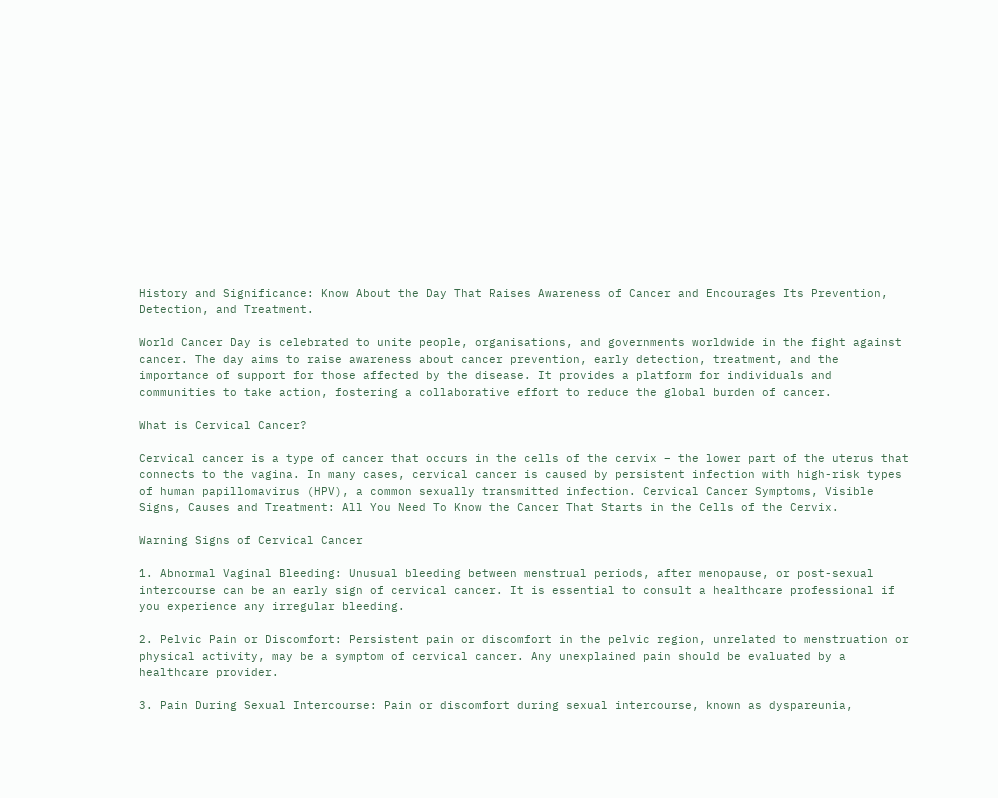History and Significance: Know About the Day That Raises Awareness of Cancer and Encourages Its Prevention, Detection, and Treatment.

World Cancer Day is celebrated to unite people, organisations, and governments worldwide in the fight against cancer. The day aims to raise awareness about cancer prevention, early detection, treatment, and the importance of support for those affected by the disease. It provides a platform for individuals and communities to take action, fostering a collaborative effort to reduce the global burden of cancer.

What is Cervical Cancer?

Cervical cancer is a type of cancer that occurs in the cells of the cervix – the lower part of the uterus that connects to the vagina. In many cases, cervical cancer is caused by persistent infection with high-risk types of human papillomavirus (HPV), a common sexually transmitted infection. Cervical Cancer Symptoms, Visible Signs, Causes and Treatment: All You Need To Know the Cancer That Starts in the Cells of the Cervix.

Warning Signs of Cervical Cancer

1. Abnormal Vaginal Bleeding: Unusual bleeding between menstrual periods, after menopause, or post-sexual intercourse can be an early sign of cervical cancer. It is essential to consult a healthcare professional if you experience any irregular bleeding.

2. Pelvic Pain or Discomfort: Persistent pain or discomfort in the pelvic region, unrelated to menstruation or physical activity, may be a symptom of cervical cancer. Any unexplained pain should be evaluated by a healthcare provider.

3. Pain During Sexual Intercourse: Pain or discomfort during sexual intercourse, known as dyspareunia,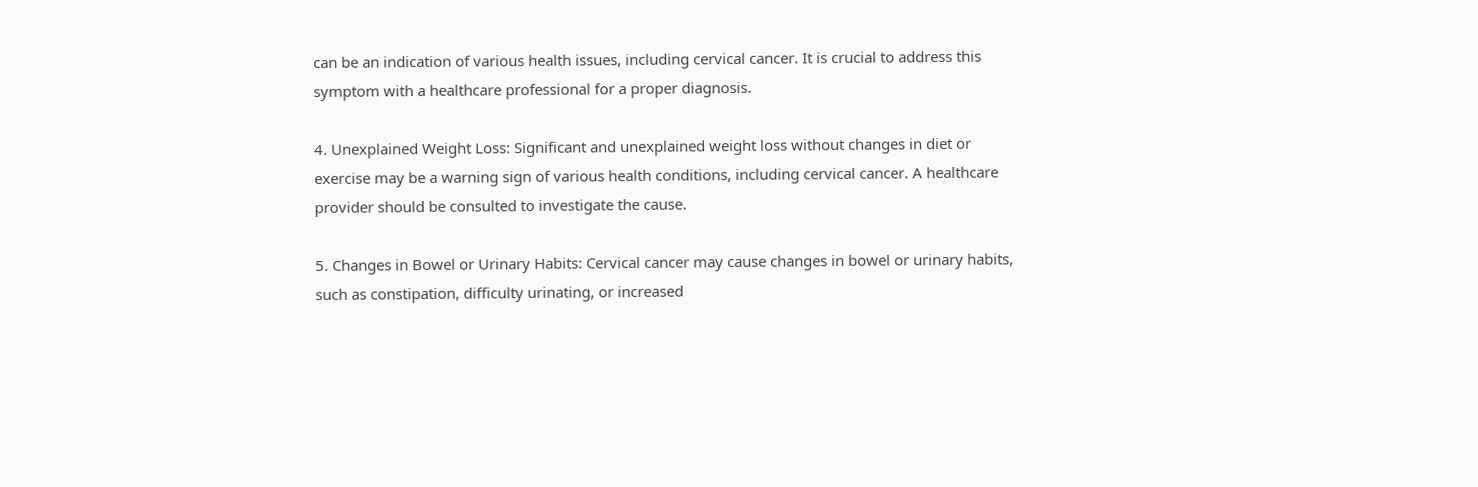can be an indication of various health issues, including cervical cancer. It is crucial to address this symptom with a healthcare professional for a proper diagnosis.

4. Unexplained Weight Loss: Significant and unexplained weight loss without changes in diet or exercise may be a warning sign of various health conditions, including cervical cancer. A healthcare provider should be consulted to investigate the cause.

5. Changes in Bowel or Urinary Habits: Cervical cancer may cause changes in bowel or urinary habits, such as constipation, difficulty urinating, or increased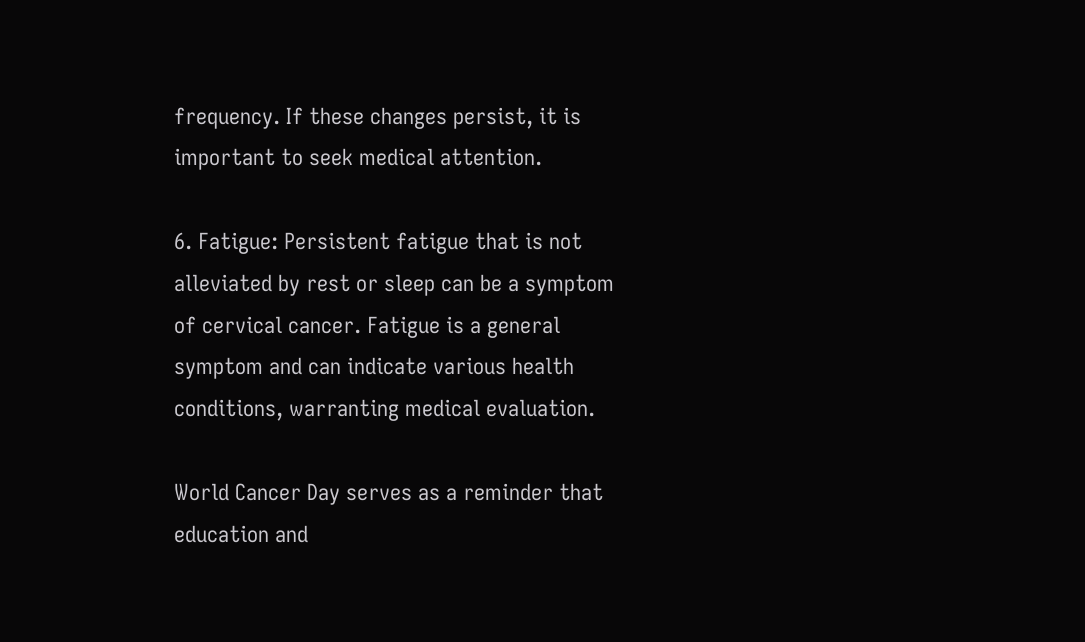frequency. If these changes persist, it is important to seek medical attention.

6. Fatigue: Persistent fatigue that is not alleviated by rest or sleep can be a symptom of cervical cancer. Fatigue is a general symptom and can indicate various health conditions, warranting medical evaluation.

World Cancer Day serves as a reminder that education and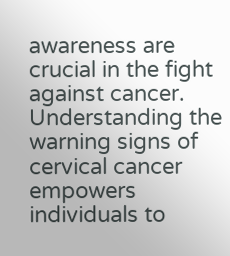awareness are crucial in the fight against cancer. Understanding the warning signs of cervical cancer empowers individuals to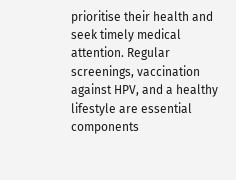prioritise their health and seek timely medical attention. Regular screenings, vaccination against HPV, and a healthy lifestyle are essential components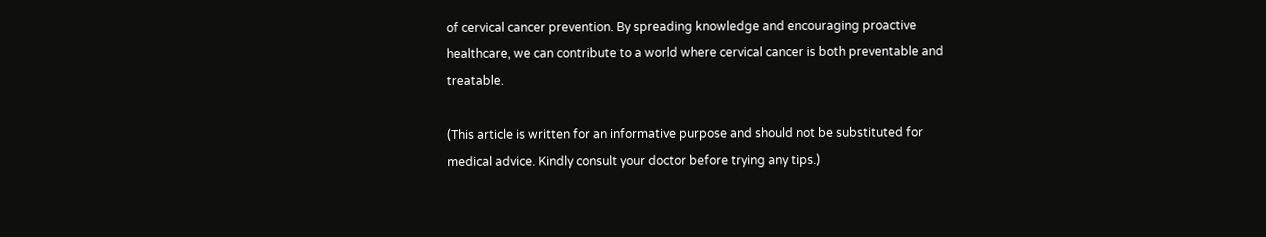of cervical cancer prevention. By spreading knowledge and encouraging proactive healthcare, we can contribute to a world where cervical cancer is both preventable and treatable.

(This article is written for an informative purpose and should not be substituted for medical advice. Kindly consult your doctor before trying any tips.)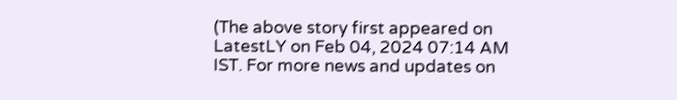(The above story first appeared on LatestLY on Feb 04, 2024 07:14 AM IST. For more news and updates on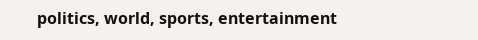politics, world, sports, entertainment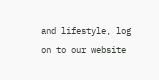and lifestyle, log on to our website